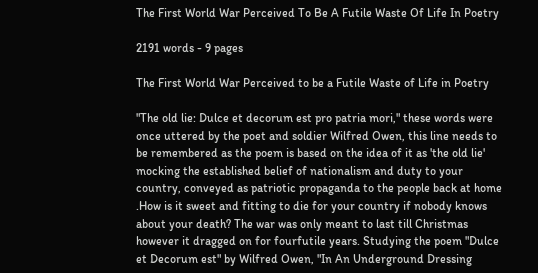The First World War Perceived To Be A Futile Waste Of Life In Poetry

2191 words - 9 pages

The First World War Perceived to be a Futile Waste of Life in Poetry

"The old lie: Dulce et decorum est pro patria mori," these words were
once uttered by the poet and soldier Wilfred Owen, this line needs to
be remembered as the poem is based on the idea of it as 'the old lie'
mocking the established belief of nationalism and duty to your
country, conveyed as patriotic propaganda to the people back at home
.How is it sweet and fitting to die for your country if nobody knows
about your death? The war was only meant to last till Christmas
however it dragged on for fourfutile years. Studying the poem "Dulce
et Decorum est" by Wilfred Owen, "In An Underground Dressing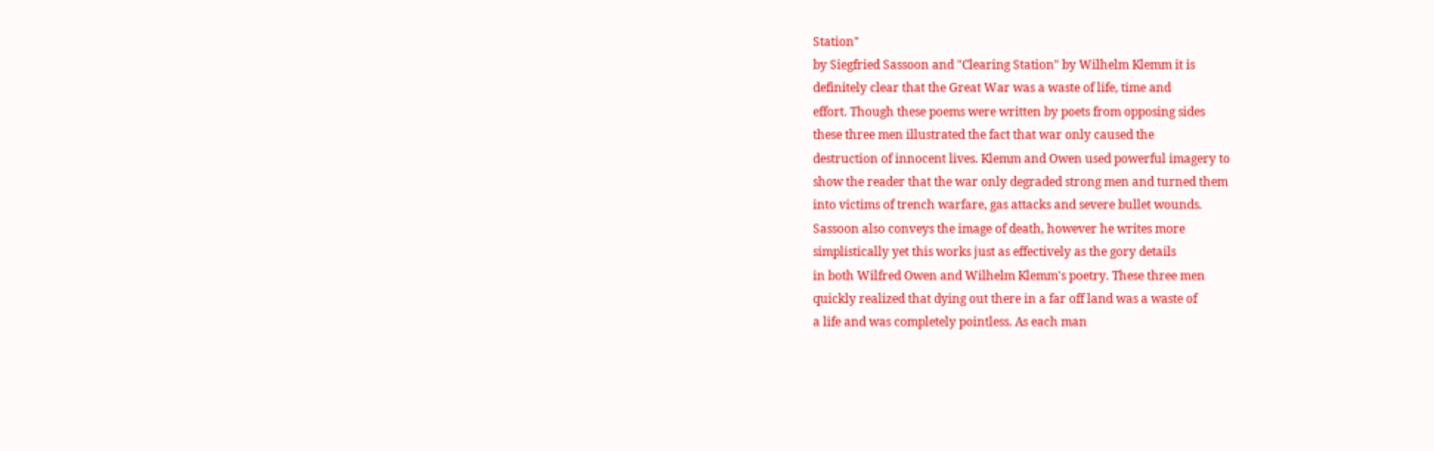Station"
by Siegfried Sassoon and "Clearing Station" by Wilhelm Klemm it is
definitely clear that the Great War was a waste of life, time and
effort. Though these poems were written by poets from opposing sides
these three men illustrated the fact that war only caused the
destruction of innocent lives. Klemm and Owen used powerful imagery to
show the reader that the war only degraded strong men and turned them
into victims of trench warfare, gas attacks and severe bullet wounds.
Sassoon also conveys the image of death, however he writes more
simplistically yet this works just as effectively as the gory details
in both Wilfred Owen and Wilhelm Klemm's poetry. These three men
quickly realized that dying out there in a far off land was a waste of
a life and was completely pointless. As each man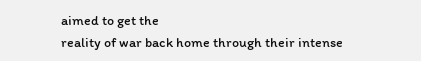aimed to get the
reality of war back home through their intense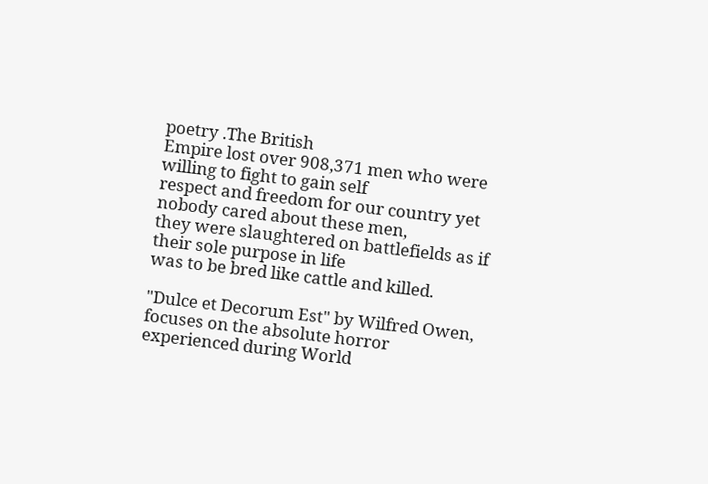poetry .The British
Empire lost over 908,371 men who were willing to fight to gain self
respect and freedom for our country yet nobody cared about these men,
they were slaughtered on battlefields as if their sole purpose in life
was to be bred like cattle and killed.

"Dulce et Decorum Est" by Wilfred Owen, focuses on the absolute horror
experienced during World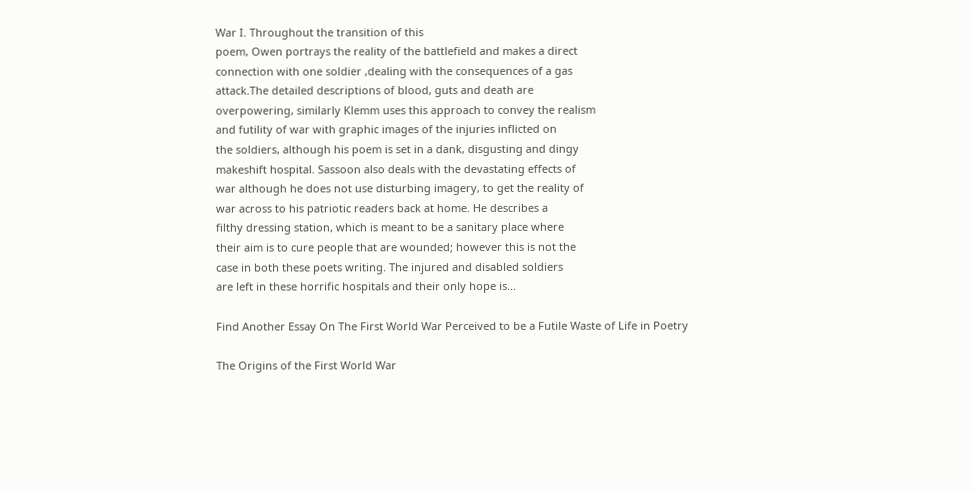War I. Throughout the transition of this
poem, Owen portrays the reality of the battlefield and makes a direct
connection with one soldier ,dealing with the consequences of a gas
attack.The detailed descriptions of blood, guts and death are
overpowering, similarly Klemm uses this approach to convey the realism
and futility of war with graphic images of the injuries inflicted on
the soldiers, although his poem is set in a dank, disgusting and dingy
makeshift hospital. Sassoon also deals with the devastating effects of
war although he does not use disturbing imagery, to get the reality of
war across to his patriotic readers back at home. He describes a
filthy dressing station, which is meant to be a sanitary place where
their aim is to cure people that are wounded; however this is not the
case in both these poets writing. The injured and disabled soldiers
are left in these horrific hospitals and their only hope is...

Find Another Essay On The First World War Perceived to be a Futile Waste of Life in Poetry

The Origins of the First World War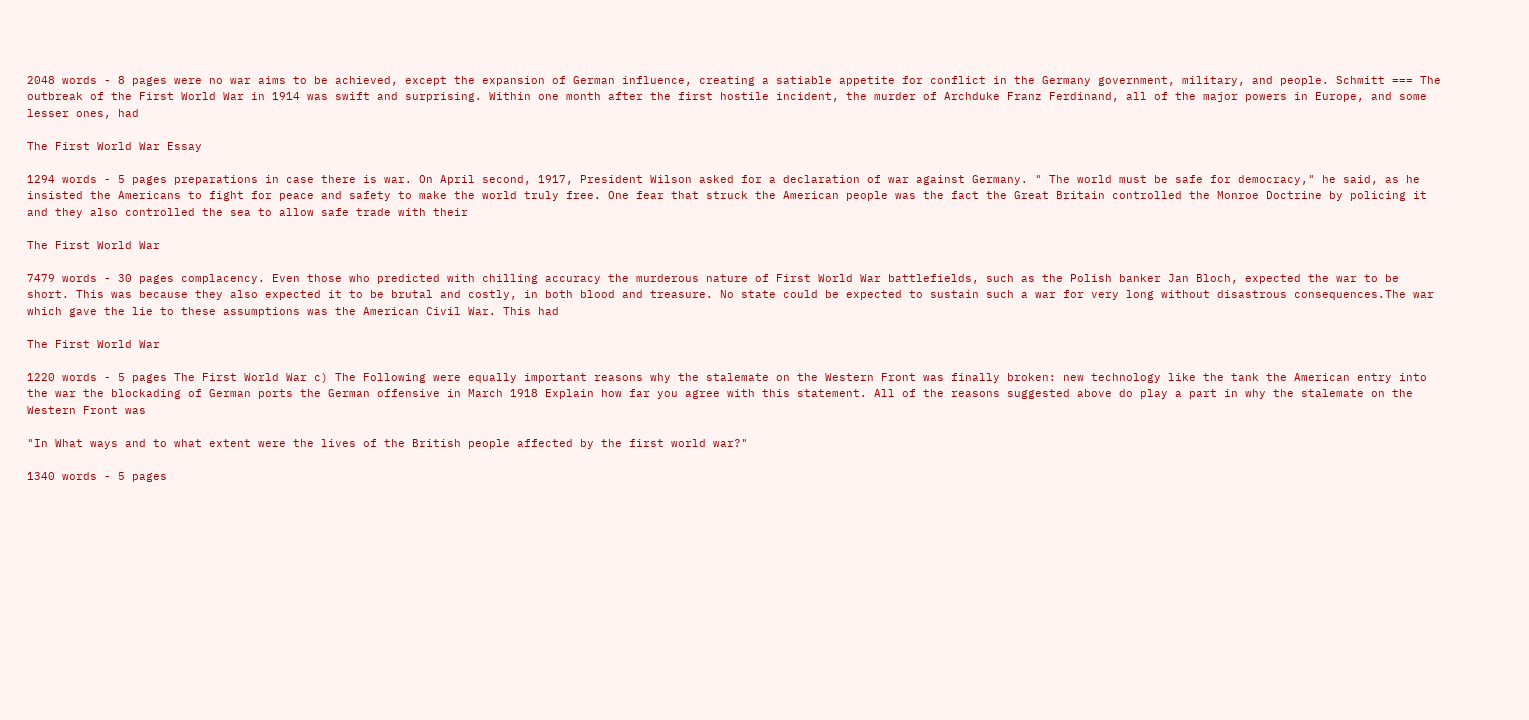2048 words - 8 pages were no war aims to be achieved, except the expansion of German influence, creating a satiable appetite for conflict in the Germany government, military, and people. Schmitt === The outbreak of the First World War in 1914 was swift and surprising. Within one month after the first hostile incident, the murder of Archduke Franz Ferdinand, all of the major powers in Europe, and some lesser ones, had

The First World War Essay

1294 words - 5 pages preparations in case there is war. On April second, 1917, President Wilson asked for a declaration of war against Germany. " The world must be safe for democracy," he said, as he insisted the Americans to fight for peace and safety to make the world truly free. One fear that struck the American people was the fact the Great Britain controlled the Monroe Doctrine by policing it and they also controlled the sea to allow safe trade with their

The First World War

7479 words - 30 pages complacency. Even those who predicted with chilling accuracy the murderous nature of First World War battlefields, such as the Polish banker Jan Bloch, expected the war to be short. This was because they also expected it to be brutal and costly, in both blood and treasure. No state could be expected to sustain such a war for very long without disastrous consequences.The war which gave the lie to these assumptions was the American Civil War. This had

The First World War

1220 words - 5 pages The First World War c) The Following were equally important reasons why the stalemate on the Western Front was finally broken: new technology like the tank the American entry into the war the blockading of German ports the German offensive in March 1918 Explain how far you agree with this statement. All of the reasons suggested above do play a part in why the stalemate on the Western Front was

"In What ways and to what extent were the lives of the British people affected by the first world war?"

1340 words - 5 pages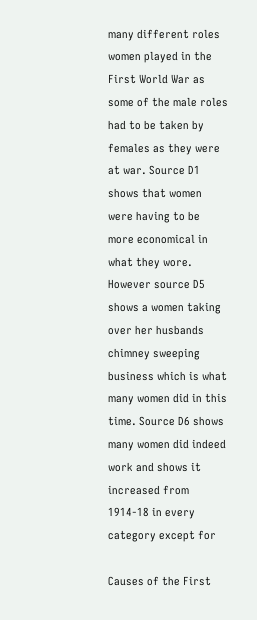many different roles women played in the First World War as some of the male roles had to be taken by females as they were at war. Source D1 shows that women were having to be more economical in what they wore. However source D5 shows a women taking over her husbands chimney sweeping business which is what many women did in this time. Source D6 shows many women did indeed work and shows it increased from 1914-18 in every category except for

Causes of the First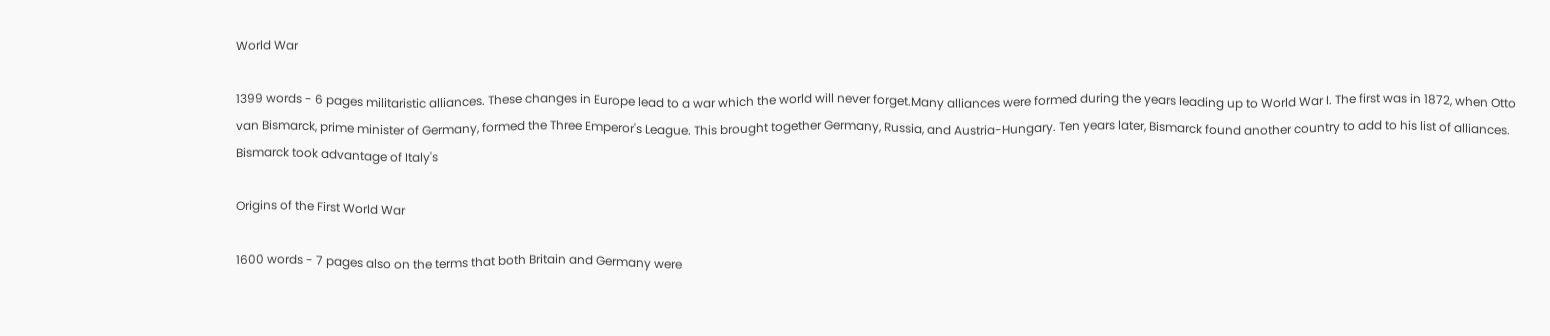World War

1399 words - 6 pages militaristic alliances. These changes in Europe lead to a war which the world will never forget.Many alliances were formed during the years leading up to World War I. The first was in 1872, when Otto van Bismarck, prime minister of Germany, formed the Three Emperor's League. This brought together Germany, Russia, and Austria-Hungary. Ten years later, Bismarck found another country to add to his list of alliances. Bismarck took advantage of Italy's

Origins of the First World War

1600 words - 7 pages also on the terms that both Britain and Germany were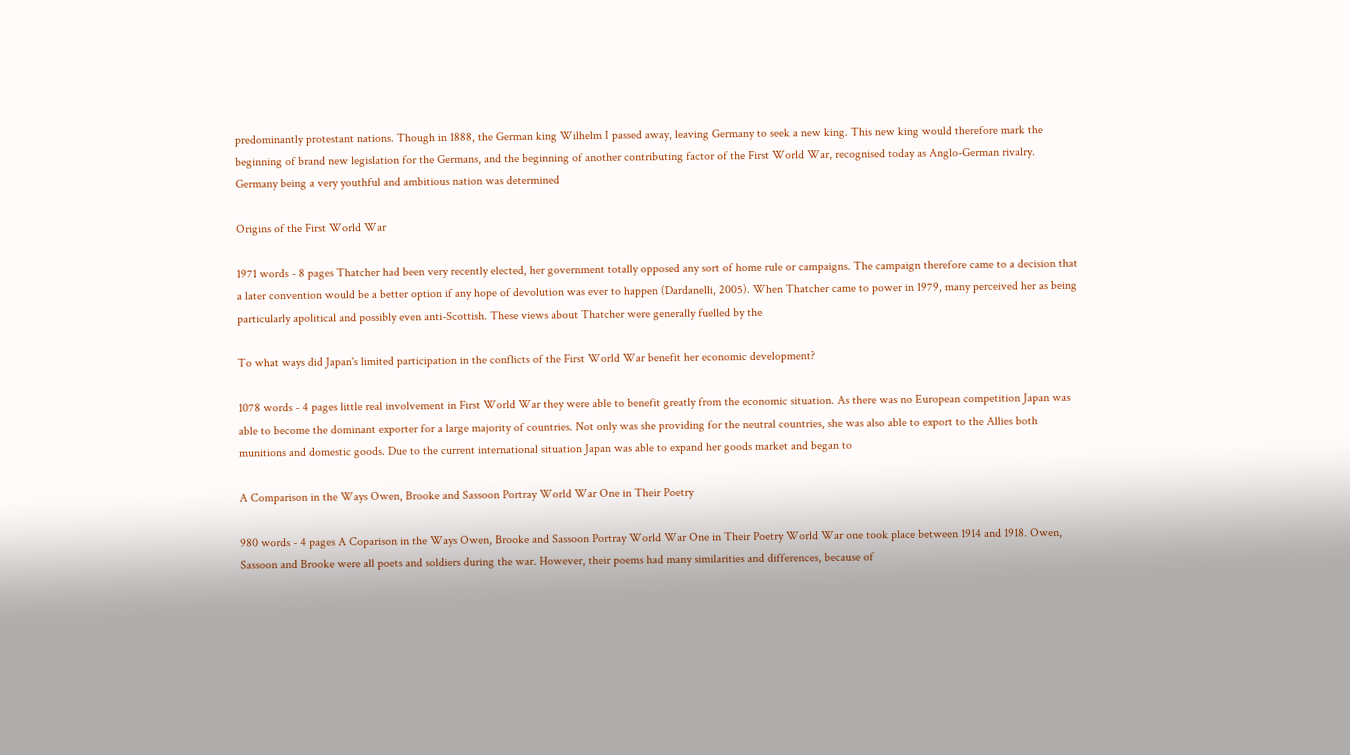predominantly protestant nations. Though in 1888, the German king Wilhelm I passed away, leaving Germany to seek a new king. This new king would therefore mark the beginning of brand new legislation for the Germans, and the beginning of another contributing factor of the First World War, recognised today as Anglo-German rivalry. Germany being a very youthful and ambitious nation was determined

Origins of the First World War

1971 words - 8 pages Thatcher had been very recently elected, her government totally opposed any sort of home rule or campaigns. The campaign therefore came to a decision that a later convention would be a better option if any hope of devolution was ever to happen (Dardanelli, 2005). When Thatcher came to power in 1979, many perceived her as being particularly apolitical and possibly even anti-Scottish. These views about Thatcher were generally fuelled by the

To what ways did Japan's limited participation in the conflicts of the First World War benefit her economic development?

1078 words - 4 pages little real involvement in First World War they were able to benefit greatly from the economic situation. As there was no European competition Japan was able to become the dominant exporter for a large majority of countries. Not only was she providing for the neutral countries, she was also able to export to the Allies both munitions and domestic goods. Due to the current international situation Japan was able to expand her goods market and began to

A Comparison in the Ways Owen, Brooke and Sassoon Portray World War One in Their Poetry

980 words - 4 pages A Coparison in the Ways Owen, Brooke and Sassoon Portray World War One in Their Poetry World War one took place between 1914 and 1918. Owen, Sassoon and Brooke were all poets and soldiers during the war. However, their poems had many similarities and differences, because of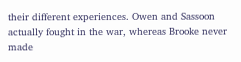their different experiences. Owen and Sassoon actually fought in the war, whereas Brooke never made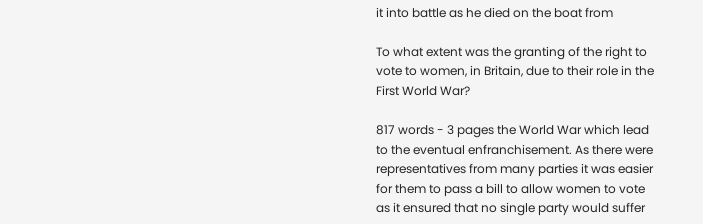it into battle as he died on the boat from

To what extent was the granting of the right to vote to women, in Britain, due to their role in the First World War?

817 words - 3 pages the World War which lead to the eventual enfranchisement. As there were representatives from many parties it was easier for them to pass a bill to allow women to vote as it ensured that no single party would suffer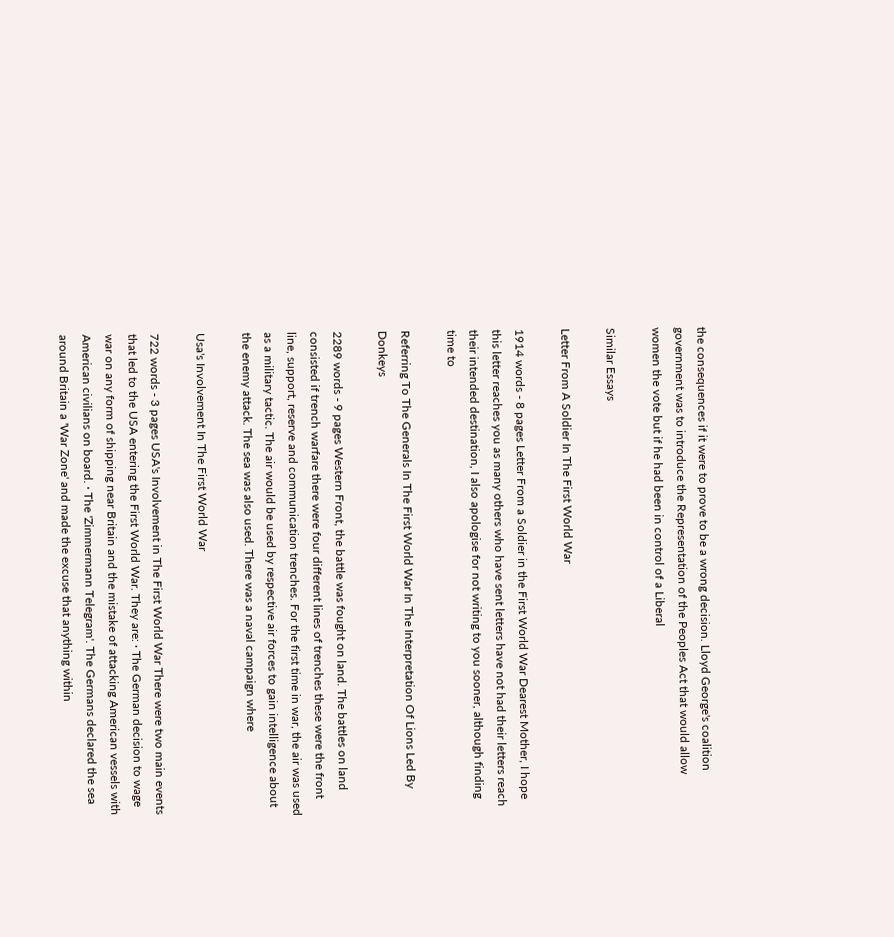the consequences if it were to prove to be a wrong decision. Lloyd George's coalition government was to introduce the Representation of the Peoples Act that would allow women the vote but if he had been in control of a Liberal

Similar Essays

Letter From A Soldier In The First World War

1914 words - 8 pages Letter From a Soldier in the First World War Dearest Mother, I hope this letter reaches you as many others who have sent letters have not had their letters reach their intended destination, I also apologise for not writing to you sooner, although finding time to

Referring To The Generals In The First World War In The Interpretation Of Lions Led By Donkeys

2289 words - 9 pages Western Front, the battle was fought on land. The battles on land consisted if trench warfare there were four different lines of trenches these were the front line, support, reserve and communication trenches. For the first time in war, the air was used as a military tactic. The air would be used by respective air forces to gain intelligence about the enemy attack. The sea was also used. There was a naval campaign where

Usa's Involvement In The First World War

722 words - 3 pages USA's Involvement in The First World War There were two main events that led to the USA entering the First World War. They are: · The German decision to wage war on any form of shipping near Britain and the mistake of attacking American vessels with American civilians on board. · The 'Zimmermann Telegram'. The Germans declared the sea around Britain a 'War Zone' and made the excuse that anything within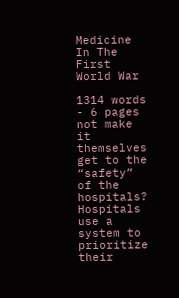Medicine In The First World War

1314 words - 6 pages not make it themselves get to the “safety” of the hospitals? Hospitals use a system to prioritize their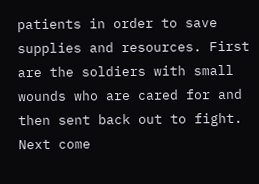patients in order to save supplies and resources. First are the soldiers with small wounds who are cared for and then sent back out to fight. Next come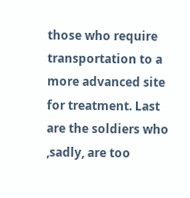those who require transportation to a more advanced site for treatment. Last are the soldiers who ,sadly, are too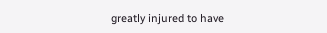greatly injured to have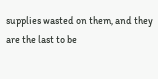supplies wasted on them, and they are the last to be